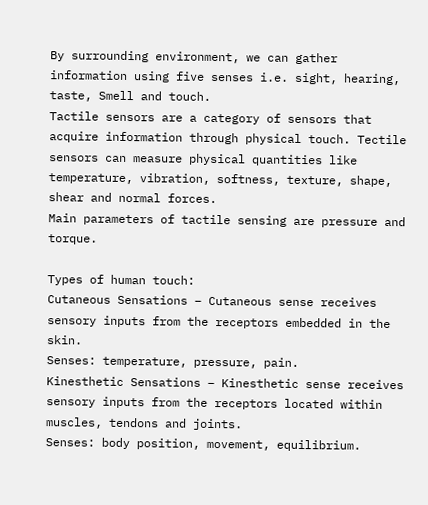By surrounding environment, we can gather information using five senses i.e. sight, hearing, taste, Smell and touch.
Tactile sensors are a category of sensors that acquire information through physical touch. Tectile sensors can measure physical quantities like temperature, vibration, softness, texture, shape, shear and normal forces.
Main parameters of tactile sensing are pressure and torque.

Types of human touch:
Cutaneous Sensations – Cutaneous sense receives sensory inputs from the receptors embedded in the skin.
Senses: temperature, pressure, pain.
Kinesthetic Sensations – Kinesthetic sense receives sensory inputs from the receptors located within muscles, tendons and joints.
Senses: body position, movement, equilibrium.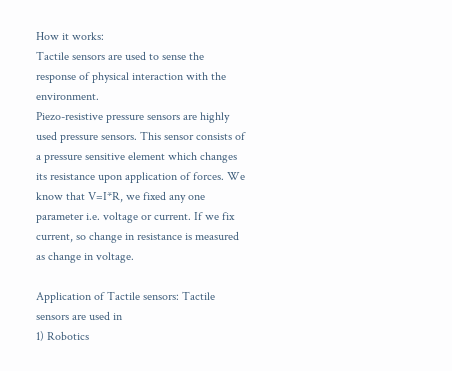How it works:
Tactile sensors are used to sense the response of physical interaction with the environment.
Piezo-resistive pressure sensors are highly used pressure sensors. This sensor consists of a pressure sensitive element which changes its resistance upon application of forces. We know that V=I*R, we fixed any one parameter i.e. voltage or current. If we fix current, so change in resistance is measured as change in voltage.

Application of Tactile sensors: Tactile sensors are used in
1) Robotics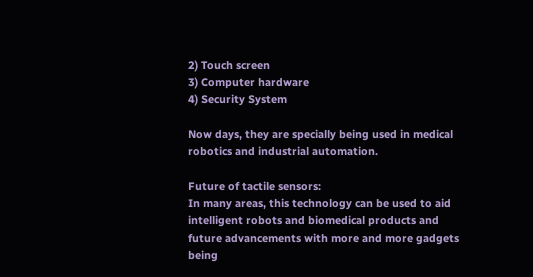2) Touch screen
3) Computer hardware
4) Security System

Now days, they are specially being used in medical robotics and industrial automation.

Future of tactile sensors:
In many areas, this technology can be used to aid intelligent robots and biomedical products and future advancements with more and more gadgets being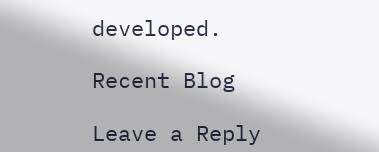developed.

Recent Blog

Leave a Reply